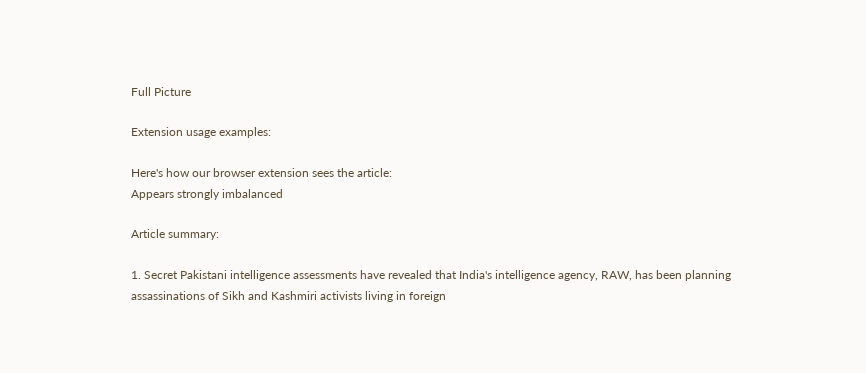Full Picture

Extension usage examples:

Here's how our browser extension sees the article:
Appears strongly imbalanced

Article summary:

1. Secret Pakistani intelligence assessments have revealed that India's intelligence agency, RAW, has been planning assassinations of Sikh and Kashmiri activists living in foreign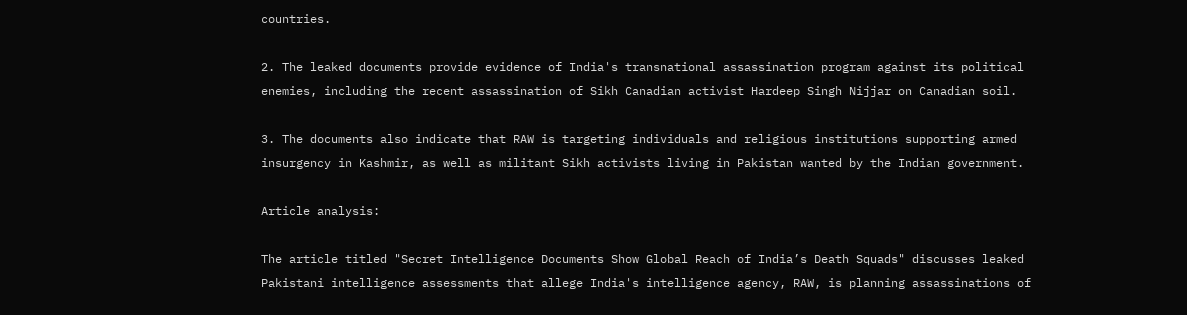countries.

2. The leaked documents provide evidence of India's transnational assassination program against its political enemies, including the recent assassination of Sikh Canadian activist Hardeep Singh Nijjar on Canadian soil.

3. The documents also indicate that RAW is targeting individuals and religious institutions supporting armed insurgency in Kashmir, as well as militant Sikh activists living in Pakistan wanted by the Indian government.

Article analysis:

The article titled "Secret Intelligence Documents Show Global Reach of India’s Death Squads" discusses leaked Pakistani intelligence assessments that allege India's intelligence agency, RAW, is planning assassinations of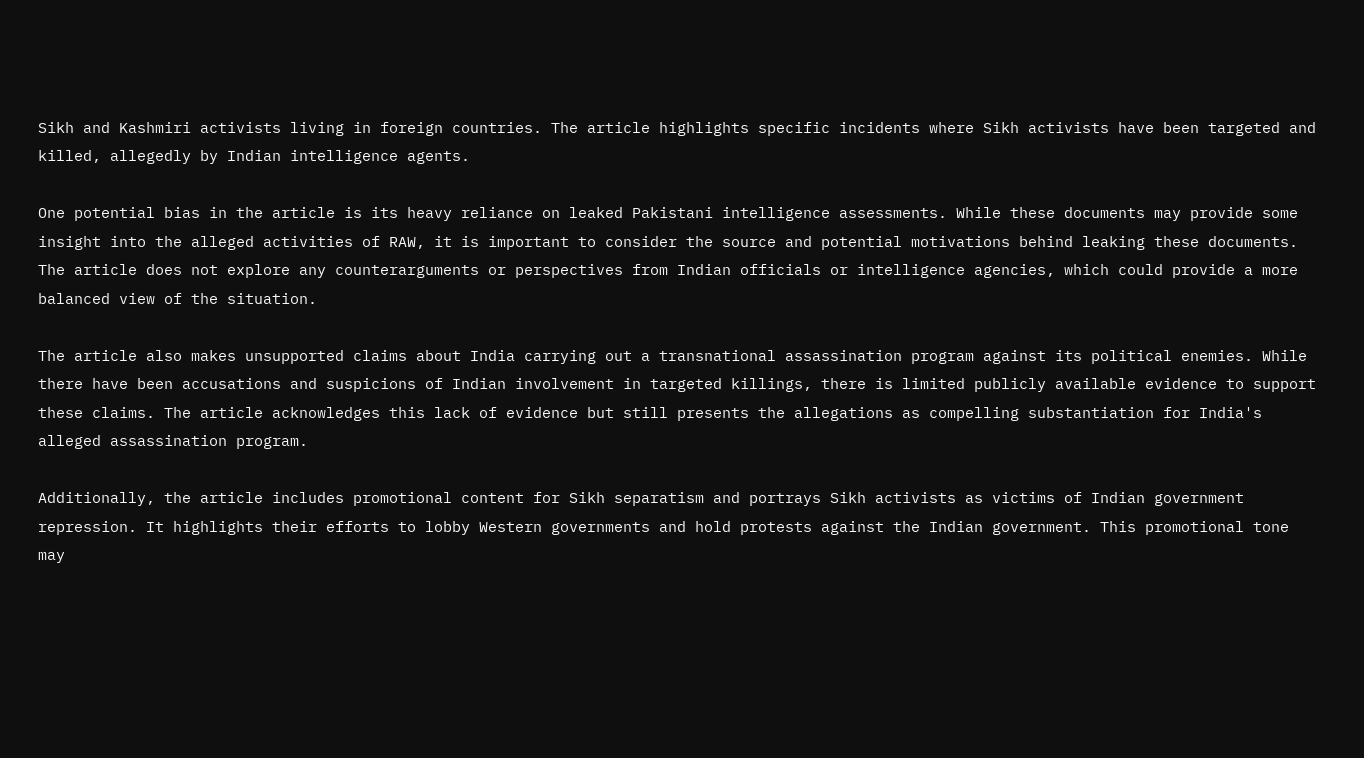Sikh and Kashmiri activists living in foreign countries. The article highlights specific incidents where Sikh activists have been targeted and killed, allegedly by Indian intelligence agents.

One potential bias in the article is its heavy reliance on leaked Pakistani intelligence assessments. While these documents may provide some insight into the alleged activities of RAW, it is important to consider the source and potential motivations behind leaking these documents. The article does not explore any counterarguments or perspectives from Indian officials or intelligence agencies, which could provide a more balanced view of the situation.

The article also makes unsupported claims about India carrying out a transnational assassination program against its political enemies. While there have been accusations and suspicions of Indian involvement in targeted killings, there is limited publicly available evidence to support these claims. The article acknowledges this lack of evidence but still presents the allegations as compelling substantiation for India's alleged assassination program.

Additionally, the article includes promotional content for Sikh separatism and portrays Sikh activists as victims of Indian government repression. It highlights their efforts to lobby Western governments and hold protests against the Indian government. This promotional tone may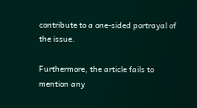contribute to a one-sided portrayal of the issue.

Furthermore, the article fails to mention any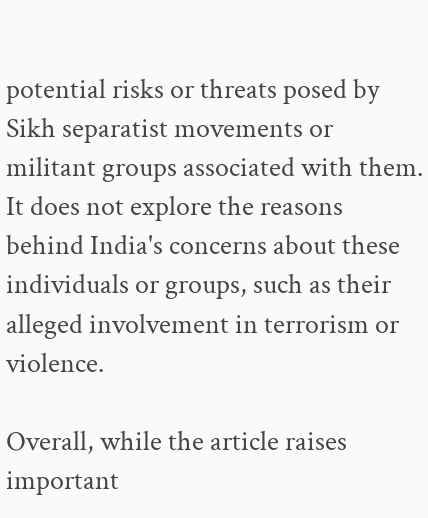potential risks or threats posed by Sikh separatist movements or militant groups associated with them. It does not explore the reasons behind India's concerns about these individuals or groups, such as their alleged involvement in terrorism or violence.

Overall, while the article raises important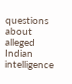questions about alleged Indian intelligence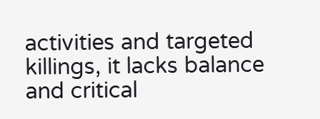activities and targeted killings, it lacks balance and critical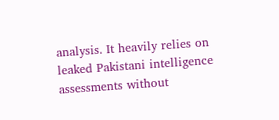analysis. It heavily relies on leaked Pakistani intelligence assessments without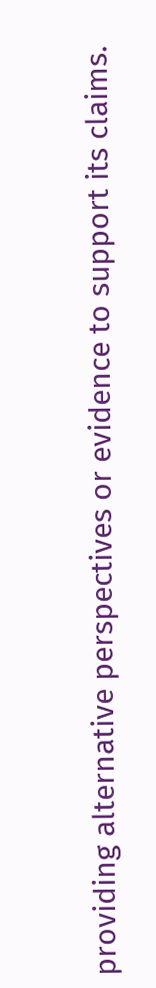providing alternative perspectives or evidence to support its claims.